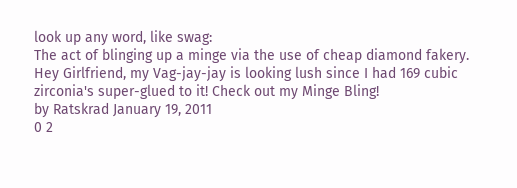look up any word, like swag:
The act of blinging up a minge via the use of cheap diamond fakery.
Hey Girlfriend, my Vag-jay-jay is looking lush since I had 169 cubic zirconia's super-glued to it! Check out my Minge Bling!
by Ratskrad January 19, 2011
0 2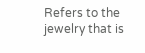Refers to the jewelry that is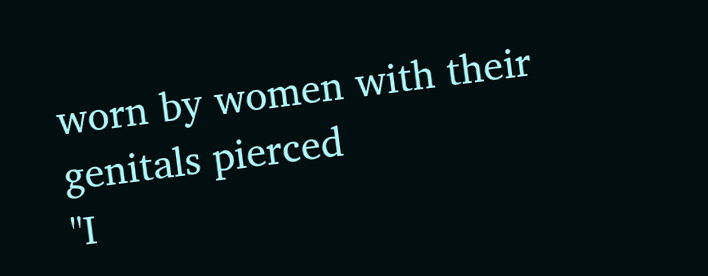worn by women with their genitals pierced
"I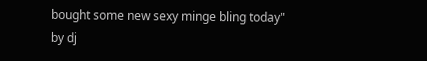bought some new sexy minge bling today"
by dj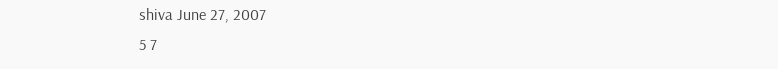shiva June 27, 2007
5 7